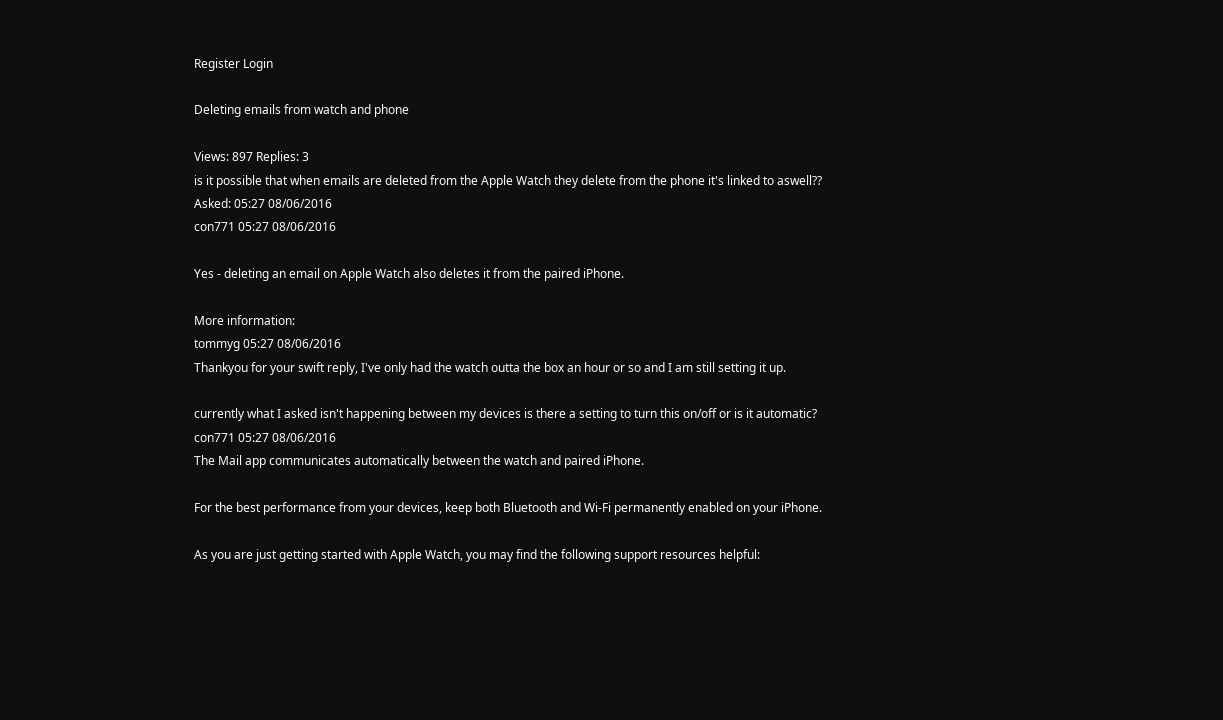Register Login

Deleting emails from watch and phone

Views: 897 Replies: 3
is it possible that when emails are deleted from the Apple Watch they delete from the phone it's linked to aswell??
Asked: 05:27 08/06/2016
con771 05:27 08/06/2016

Yes - deleting an email on Apple Watch also deletes it from the paired iPhone.

More information:
tommyg 05:27 08/06/2016
Thankyou for your swift reply, I've only had the watch outta the box an hour or so and I am still setting it up.

currently what I asked isn't happening between my devices is there a setting to turn this on/off or is it automatic?
con771 05:27 08/06/2016
The Mail app communicates automatically between the watch and paired iPhone.

For the best performance from your devices, keep both Bluetooth and Wi-Fi permanently enabled on your iPhone.

As you are just getting started with Apple Watch, you may find the following support resources helpful: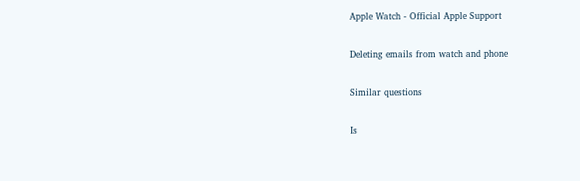Apple Watch - Official Apple Support

Deleting emails from watch and phone

Similar questions

Is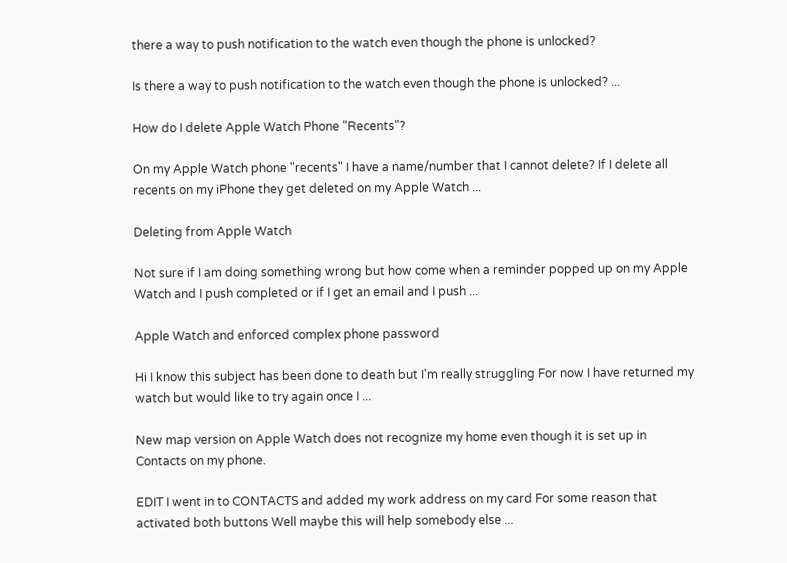there a way to push notification to the watch even though the phone is unlocked?

Is there a way to push notification to the watch even though the phone is unlocked? ...

How do I delete Apple Watch Phone "Recents"?

On my Apple Watch phone "recents" I have a name/number that I cannot delete? If I delete all recents on my iPhone they get deleted on my Apple Watch ...

Deleting from Apple Watch

Not sure if I am doing something wrong but how come when a reminder popped up on my Apple Watch and I push completed or if I get an email and I push ...

Apple Watch and enforced complex phone password

Hi I know this subject has been done to death but I'm really struggling For now I have returned my watch but would like to try again once I ...

New map version on Apple Watch does not recognize my home even though it is set up in Contacts on my phone.

EDIT I went in to CONTACTS and added my work address on my card For some reason that activated both buttons Well maybe this will help somebody else ...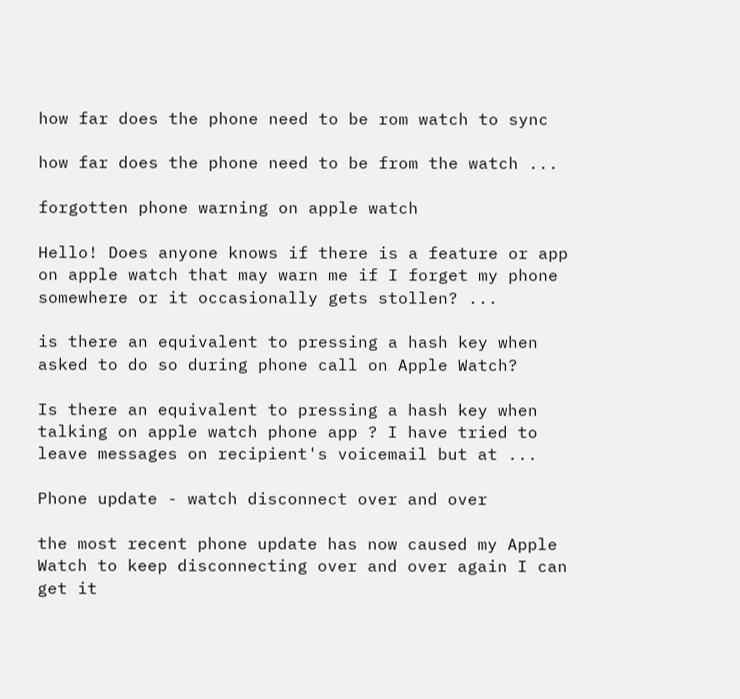how far does the phone need to be rom watch to sync

how far does the phone need to be from the watch ...

forgotten phone warning on apple watch

Hello! Does anyone knows if there is a feature or app on apple watch that may warn me if I forget my phone somewhere or it occasionally gets stollen? ...

is there an equivalent to pressing a hash key when asked to do so during phone call on Apple Watch?

Is there an equivalent to pressing a hash key when talking on apple watch phone app ? I have tried to leave messages on recipient's voicemail but at ...

Phone update - watch disconnect over and over

the most recent phone update has now caused my Apple Watch to keep disconnecting over and over again I can get it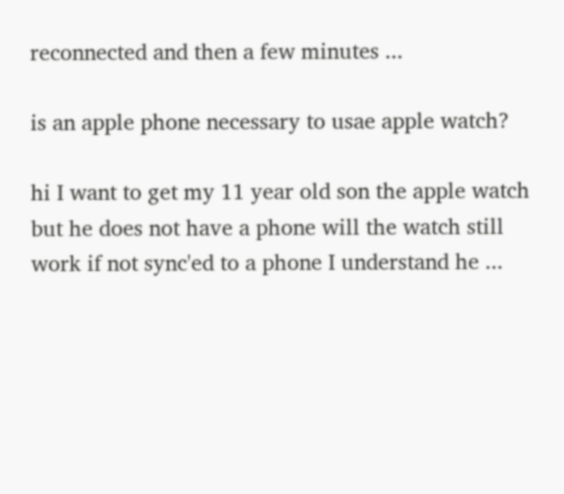reconnected and then a few minutes ...

is an apple phone necessary to usae apple watch?

hi I want to get my 11 year old son the apple watch but he does not have a phone will the watch still work if not sync'ed to a phone I understand he ...